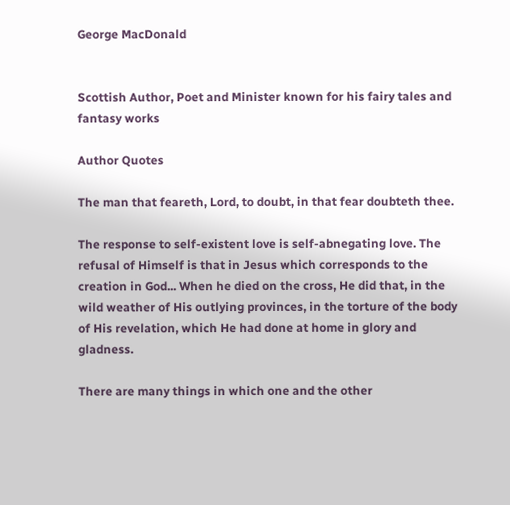George MacDonald


Scottish Author, Poet and Minister known for his fairy tales and fantasy works

Author Quotes

The man that feareth, Lord, to doubt, in that fear doubteth thee.

The response to self-existent love is self-abnegating love. The refusal of Himself is that in Jesus which corresponds to the creation in God... When he died on the cross, He did that, in the wild weather of His outlying provinces, in the torture of the body of His revelation, which He had done at home in glory and gladness.

There are many things in which one and the other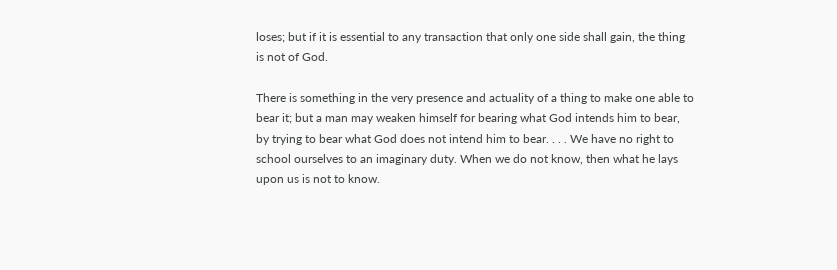loses; but if it is essential to any transaction that only one side shall gain, the thing is not of God.

There is something in the very presence and actuality of a thing to make one able to bear it; but a man may weaken himself for bearing what God intends him to bear, by trying to bear what God does not intend him to bear. . . . We have no right to school ourselves to an imaginary duty. When we do not know, then what he lays upon us is not to know.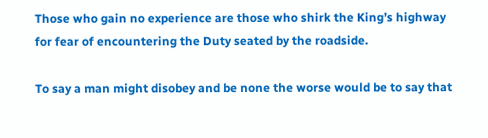Those who gain no experience are those who shirk the King’s highway for fear of encountering the Duty seated by the roadside.

To say a man might disobey and be none the worse would be to say that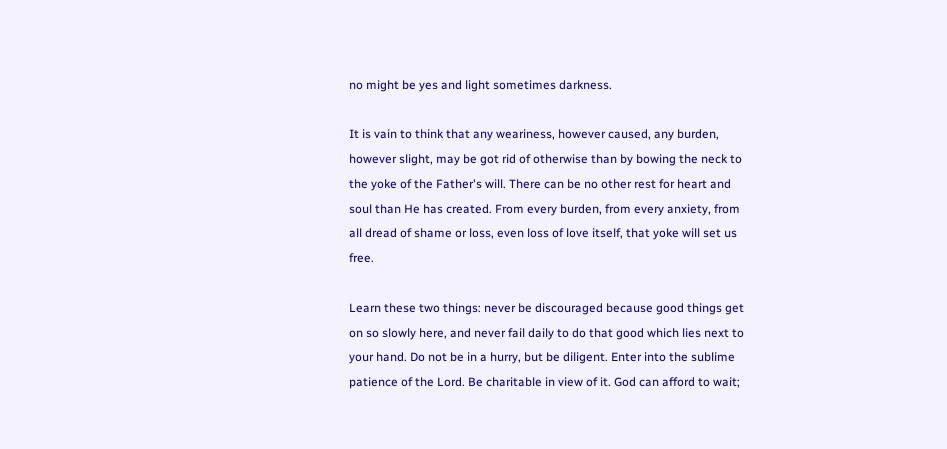no might be yes and light sometimes darkness.

It is vain to think that any weariness, however caused, any burden, however slight, may be got rid of otherwise than by bowing the neck to the yoke of the Father's will. There can be no other rest for heart and soul than He has created. From every burden, from every anxiety, from all dread of shame or loss, even loss of love itself, that yoke will set us free.

Learn these two things: never be discouraged because good things get on so slowly here, and never fail daily to do that good which lies next to your hand. Do not be in a hurry, but be diligent. Enter into the sublime patience of the Lord. Be charitable in view of it. God can afford to wait;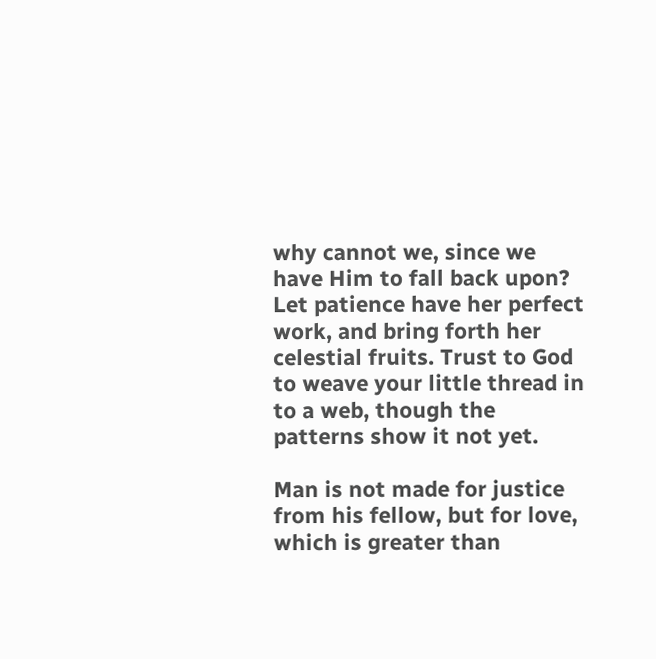why cannot we, since we have Him to fall back upon? Let patience have her perfect work, and bring forth her celestial fruits. Trust to God to weave your little thread in to a web, though the patterns show it not yet.

Man is not made for justice from his fellow, but for love, which is greater than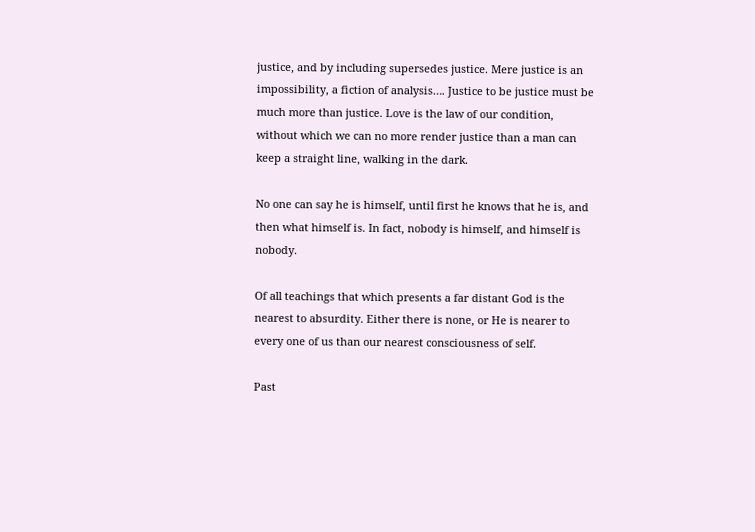justice, and by including supersedes justice. Mere justice is an impossibility, a fiction of analysis…. Justice to be justice must be much more than justice. Love is the law of our condition, without which we can no more render justice than a man can keep a straight line, walking in the dark.

No one can say he is himself, until first he knows that he is, and then what himself is. In fact, nobody is himself, and himself is nobody.

Of all teachings that which presents a far distant God is the nearest to absurdity. Either there is none, or He is nearer to every one of us than our nearest consciousness of self.

Past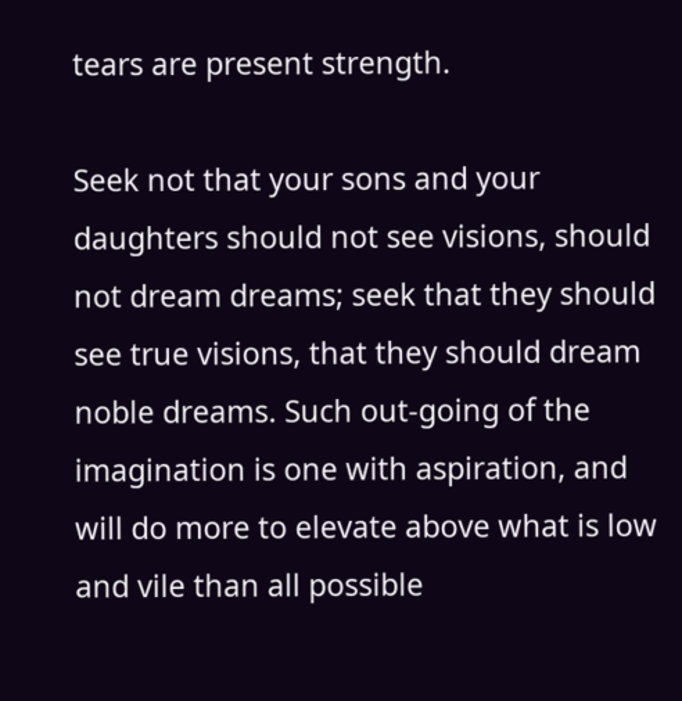tears are present strength.

Seek not that your sons and your daughters should not see visions, should not dream dreams; seek that they should see true visions, that they should dream noble dreams. Such out-going of the imagination is one with aspiration, and will do more to elevate above what is low and vile than all possible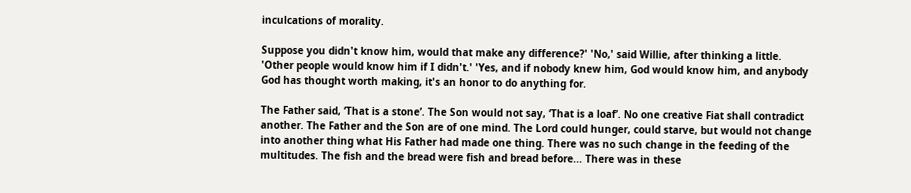inculcations of morality.

Suppose you didn't know him, would that make any difference?' 'No,' said Willie, after thinking a little. 'Other people would know him if I didn't.' 'Yes, and if nobody knew him, God would know him, and anybody God has thought worth making, it's an honor to do anything for.

The Father said, ‘That is a stone’. The Son would not say, ‘That is a loaf’. No one creative Fiat shall contradict another. The Father and the Son are of one mind. The Lord could hunger, could starve, but would not change into another thing what His Father had made one thing. There was no such change in the feeding of the multitudes. The fish and the bread were fish and bread before... There was in these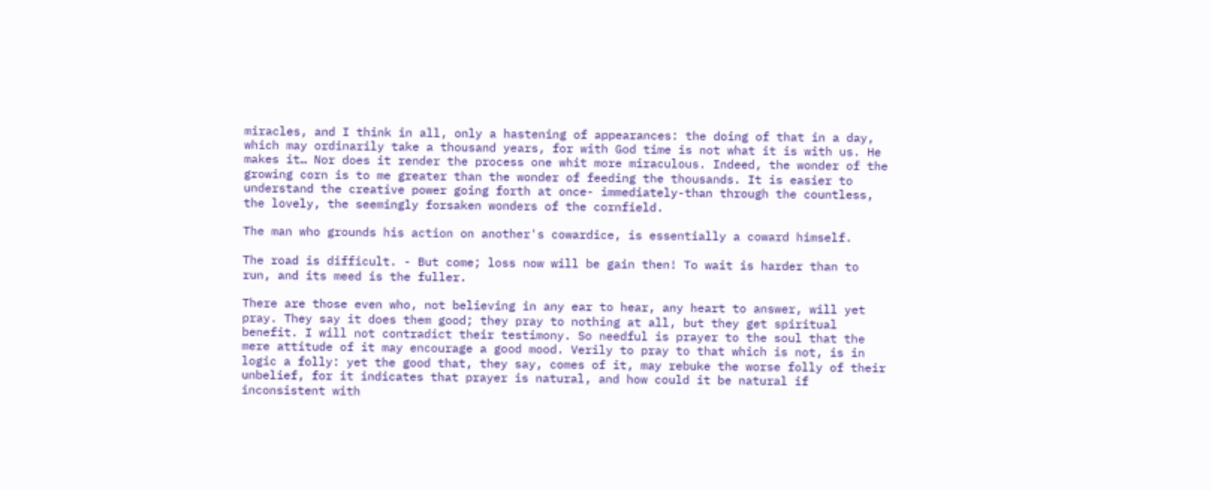miracles, and I think in all, only a hastening of appearances: the doing of that in a day, which may ordinarily take a thousand years, for with God time is not what it is with us. He makes it… Nor does it render the process one whit more miraculous. Indeed, the wonder of the growing corn is to me greater than the wonder of feeding the thousands. It is easier to understand the creative power going forth at once- immediately-than through the countless, the lovely, the seemingly forsaken wonders of the cornfield.

The man who grounds his action on another's cowardice, is essentially a coward himself.

The road is difficult. - But come; loss now will be gain then! To wait is harder than to run, and its meed is the fuller.

There are those even who, not believing in any ear to hear, any heart to answer, will yet pray. They say it does them good; they pray to nothing at all, but they get spiritual benefit. I will not contradict their testimony. So needful is prayer to the soul that the mere attitude of it may encourage a good mood. Verily to pray to that which is not, is in logic a folly: yet the good that, they say, comes of it, may rebuke the worse folly of their unbelief, for it indicates that prayer is natural, and how could it be natural if inconsistent with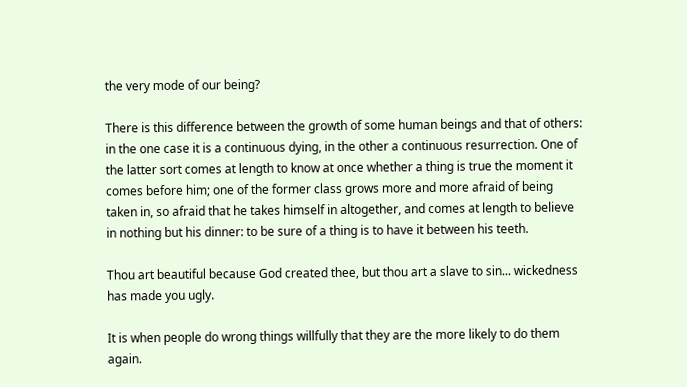the very mode of our being?

There is this difference between the growth of some human beings and that of others: in the one case it is a continuous dying, in the other a continuous resurrection. One of the latter sort comes at length to know at once whether a thing is true the moment it comes before him; one of the former class grows more and more afraid of being taken in, so afraid that he takes himself in altogether, and comes at length to believe in nothing but his dinner: to be sure of a thing is to have it between his teeth.

Thou art beautiful because God created thee, but thou art a slave to sin... wickedness has made you ugly.

It is when people do wrong things willfully that they are the more likely to do them again.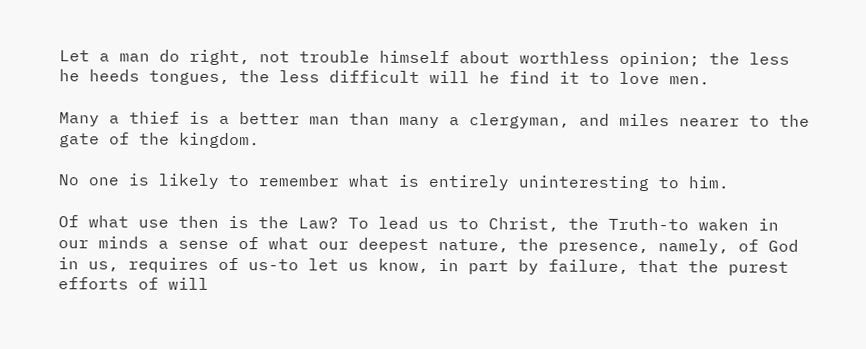Let a man do right, not trouble himself about worthless opinion; the less he heeds tongues, the less difficult will he find it to love men.

Many a thief is a better man than many a clergyman, and miles nearer to the gate of the kingdom.

No one is likely to remember what is entirely uninteresting to him.

Of what use then is the Law? To lead us to Christ, the Truth-to waken in our minds a sense of what our deepest nature, the presence, namely, of God in us, requires of us-to let us know, in part by failure, that the purest efforts of will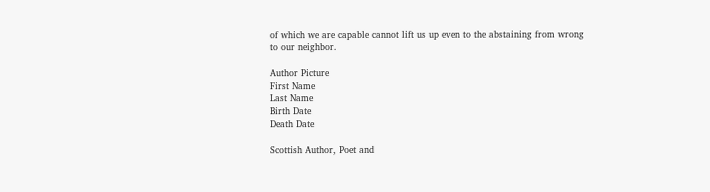of which we are capable cannot lift us up even to the abstaining from wrong to our neighbor.

Author Picture
First Name
Last Name
Birth Date
Death Date

Scottish Author, Poet and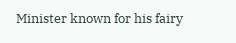Minister known for his fairy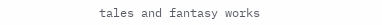tales and fantasy works